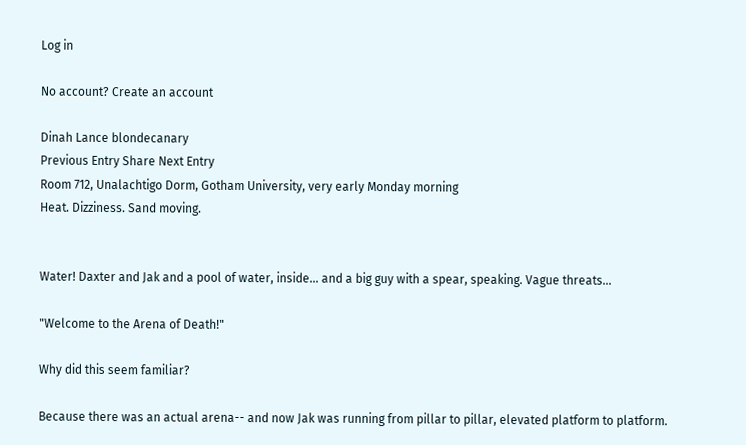Log in

No account? Create an account

Dinah Lance blondecanary
Previous Entry Share Next Entry
Room 712, Unalachtigo Dorm, Gotham University, very early Monday morning
Heat. Dizziness. Sand moving.


Water! Daxter and Jak and a pool of water, inside... and a big guy with a spear, speaking. Vague threats...

"Welcome to the Arena of Death!"

Why did this seem familiar?

Because there was an actual arena-- and now Jak was running from pillar to pillar, elevated platform to platform.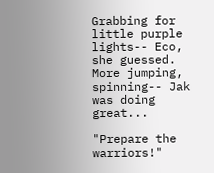Grabbing for little purple lights-- Eco, she guessed. More jumping, spinning-- Jak was doing great...

"Prepare the warriors!"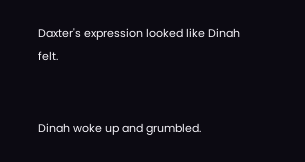Daxter's expression looked like Dinah felt.


Dinah woke up and grumbled.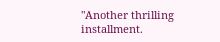"Another thrilling installment.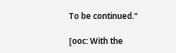To be continued."

[ooc: With the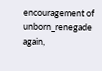encouragement of unborn_renegade again,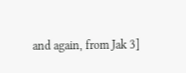and again, from Jak 3]